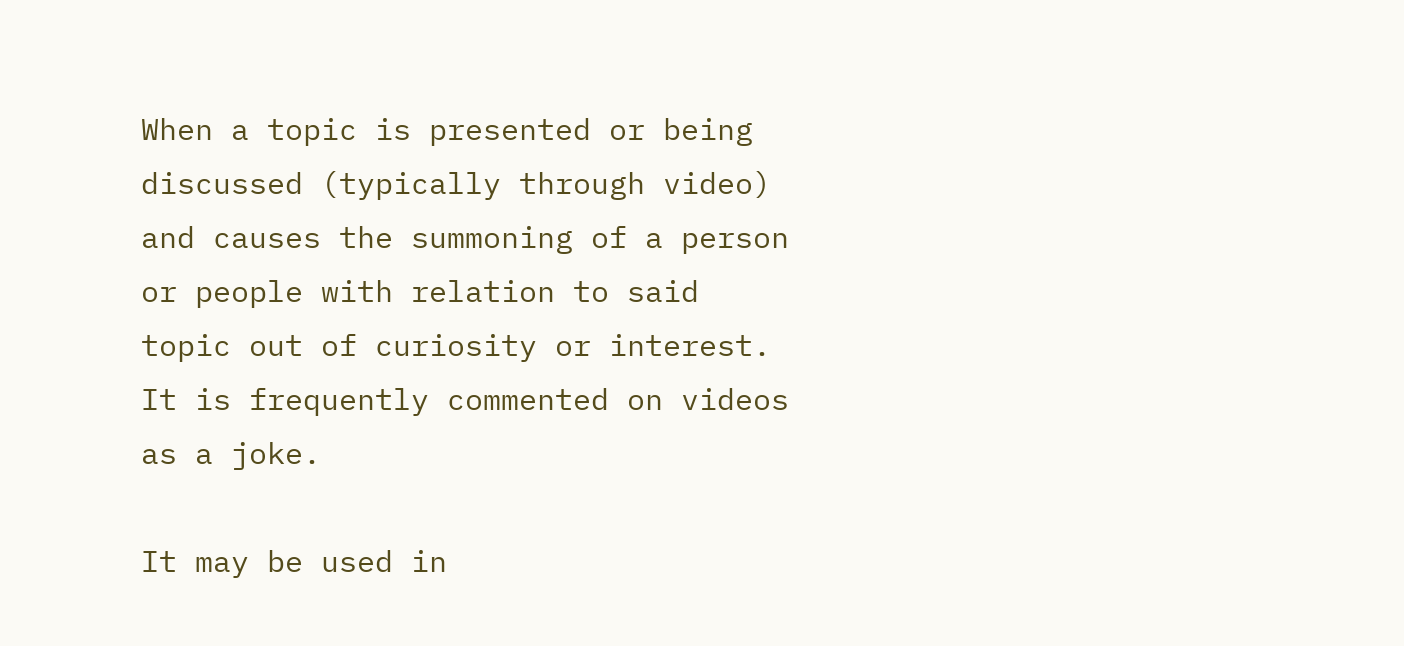When a topic is presented or being discussed (typically through video) and causes the summoning of a person or people with relation to said topic out of curiosity or interest. It is frequently commented on videos as a joke.

It may be used in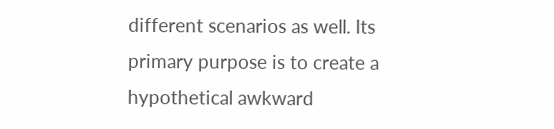different scenarios as well. Its primary purpose is to create a hypothetical awkward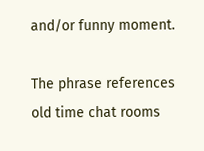and/or funny moment.

The phrase references old time chat rooms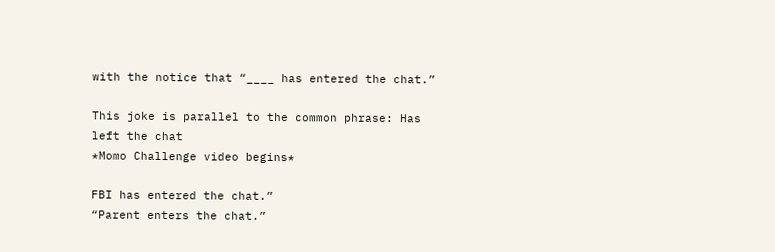with the notice that “____ has entered the chat.”

This joke is parallel to the common phrase: Has left the chat
*Momo Challenge video begins*

FBI has entered the chat.”
“Parent enters the chat.”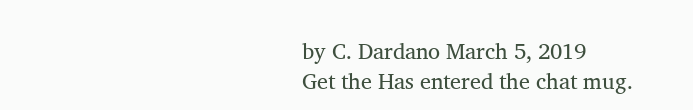by C. Dardano March 5, 2019
Get the Has entered the chat mug.